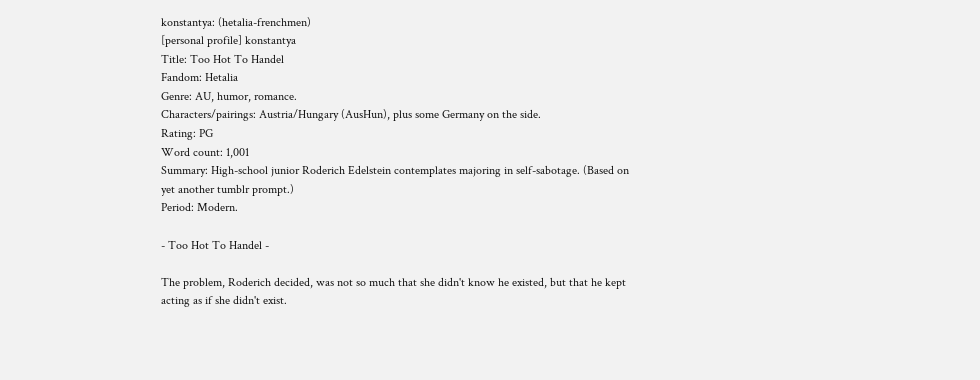konstantya: (hetalia-frenchmen)
[personal profile] konstantya
Title: Too Hot To Handel
Fandom: Hetalia
Genre: AU, humor, romance.
Characters/pairings: Austria/Hungary (AusHun), plus some Germany on the side.
Rating: PG
Word count: 1,001
Summary: High-school junior Roderich Edelstein contemplates majoring in self-sabotage. (Based on yet another tumblr prompt.)
Period: Modern.

- Too Hot To Handel -

The problem, Roderich decided, was not so much that she didn't know he existed, but that he kept acting as if she didn't exist.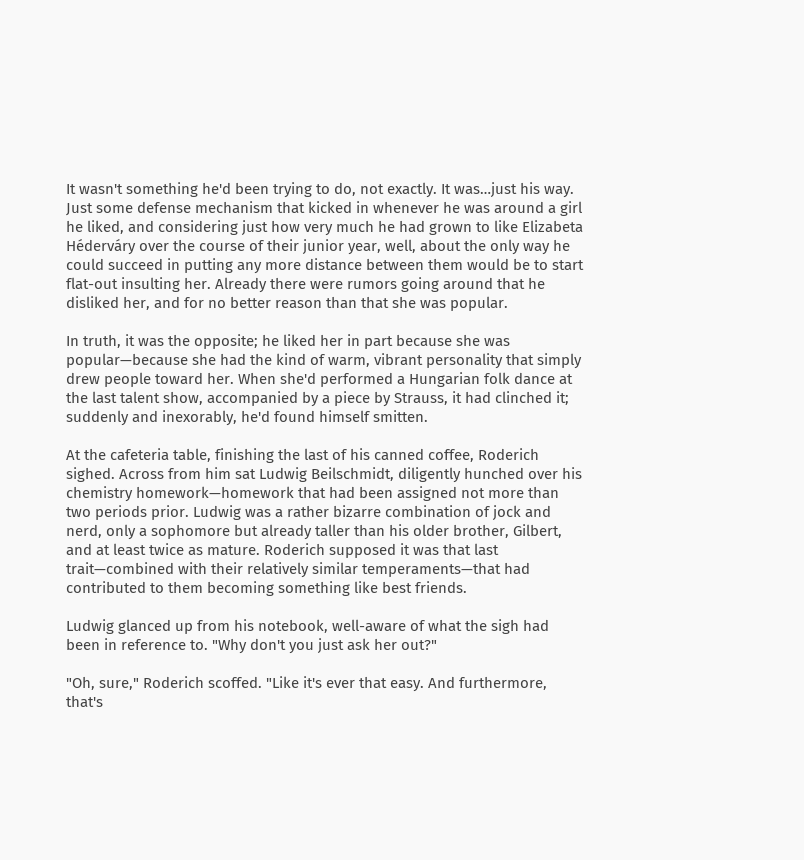It wasn't something he'd been trying to do, not exactly. It was…just his way. Just some defense mechanism that kicked in whenever he was around a girl he liked, and considering just how very much he had grown to like Elizabeta Héderváry over the course of their junior year, well, about the only way he could succeed in putting any more distance between them would be to start flat-out insulting her. Already there were rumors going around that he disliked her, and for no better reason than that she was popular.

In truth, it was the opposite; he liked her in part because she was popular—because she had the kind of warm, vibrant personality that simply drew people toward her. When she'd performed a Hungarian folk dance at the last talent show, accompanied by a piece by Strauss, it had clinched it; suddenly and inexorably, he'd found himself smitten.

At the cafeteria table, finishing the last of his canned coffee, Roderich sighed. Across from him sat Ludwig Beilschmidt, diligently hunched over his chemistry homework—homework that had been assigned not more than two periods prior. Ludwig was a rather bizarre combination of jock and nerd, only a sophomore but already taller than his older brother, Gilbert, and at least twice as mature. Roderich supposed it was that last trait—combined with their relatively similar temperaments—that had contributed to them becoming something like best friends.

Ludwig glanced up from his notebook, well-aware of what the sigh had been in reference to. "Why don't you just ask her out?"

"Oh, sure," Roderich scoffed. "Like it's ever that easy. And furthermore, that's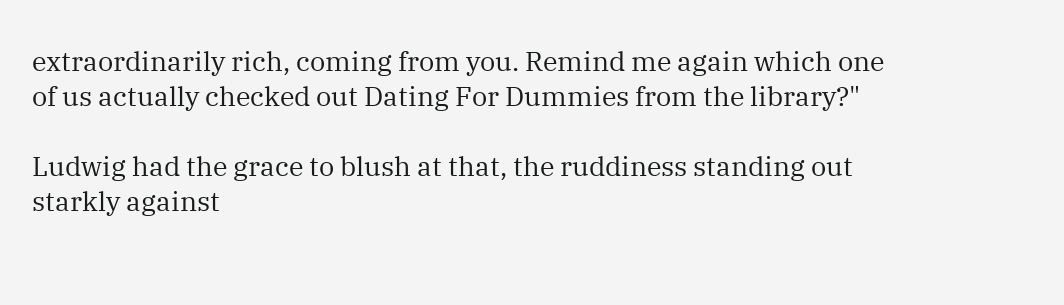extraordinarily rich, coming from you. Remind me again which one of us actually checked out Dating For Dummies from the library?"

Ludwig had the grace to blush at that, the ruddiness standing out starkly against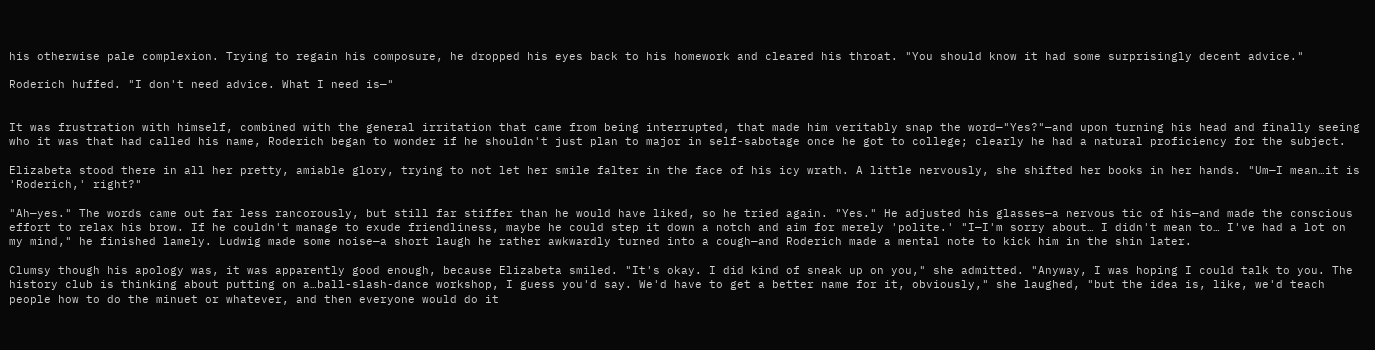his otherwise pale complexion. Trying to regain his composure, he dropped his eyes back to his homework and cleared his throat. "You should know it had some surprisingly decent advice."

Roderich huffed. "I don't need advice. What I need is—"


It was frustration with himself, combined with the general irritation that came from being interrupted, that made him veritably snap the word—"Yes?"—and upon turning his head and finally seeing who it was that had called his name, Roderich began to wonder if he shouldn't just plan to major in self-sabotage once he got to college; clearly he had a natural proficiency for the subject.

Elizabeta stood there in all her pretty, amiable glory, trying to not let her smile falter in the face of his icy wrath. A little nervously, she shifted her books in her hands. "Um—I mean…it is 'Roderich,' right?"

"Ah—yes." The words came out far less rancorously, but still far stiffer than he would have liked, so he tried again. "Yes." He adjusted his glasses—a nervous tic of his—and made the conscious effort to relax his brow. If he couldn't manage to exude friendliness, maybe he could step it down a notch and aim for merely 'polite.' "I—I'm sorry about… I didn't mean to… I've had a lot on my mind," he finished lamely. Ludwig made some noise—a short laugh he rather awkwardly turned into a cough—and Roderich made a mental note to kick him in the shin later.

Clumsy though his apology was, it was apparently good enough, because Elizabeta smiled. "It's okay. I did kind of sneak up on you," she admitted. "Anyway, I was hoping I could talk to you. The history club is thinking about putting on a…ball-slash-dance workshop, I guess you'd say. We'd have to get a better name for it, obviously," she laughed, "but the idea is, like, we'd teach people how to do the minuet or whatever, and then everyone would do it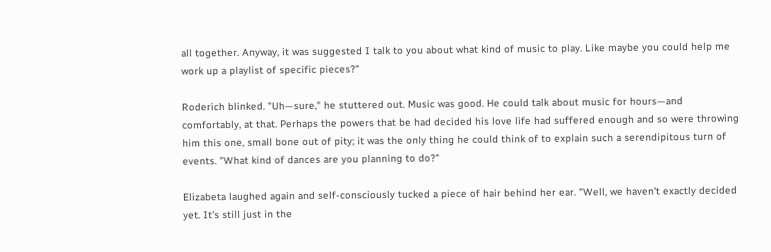all together. Anyway, it was suggested I talk to you about what kind of music to play. Like maybe you could help me work up a playlist of specific pieces?"

Roderich blinked. "Uh—sure," he stuttered out. Music was good. He could talk about music for hours—and comfortably, at that. Perhaps the powers that be had decided his love life had suffered enough and so were throwing him this one, small bone out of pity; it was the only thing he could think of to explain such a serendipitous turn of events. "What kind of dances are you planning to do?"

Elizabeta laughed again and self-consciously tucked a piece of hair behind her ear. "Well, we haven't exactly decided yet. It's still just in the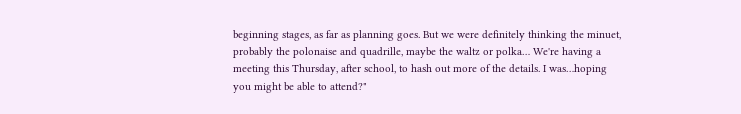beginning stages, as far as planning goes. But we were definitely thinking the minuet, probably the polonaise and quadrille, maybe the waltz or polka… We're having a meeting this Thursday, after school, to hash out more of the details. I was…hoping you might be able to attend?"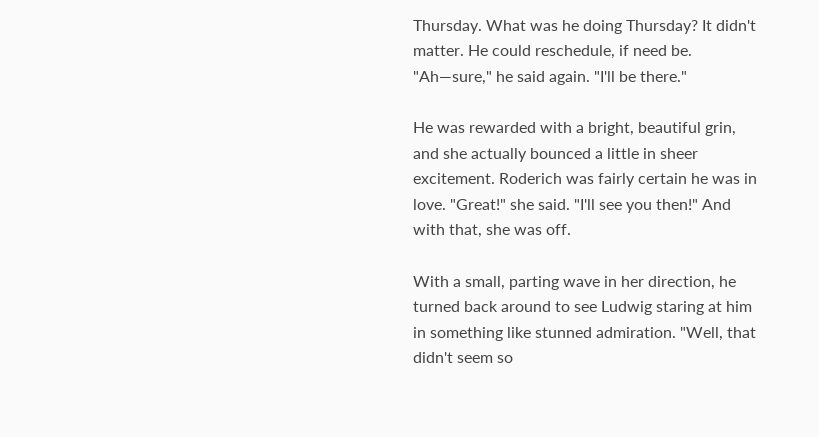Thursday. What was he doing Thursday? It didn't matter. He could reschedule, if need be. "Ah—sure," he said again. "I'll be there."

He was rewarded with a bright, beautiful grin, and she actually bounced a little in sheer excitement. Roderich was fairly certain he was in love. "Great!" she said. "I'll see you then!" And with that, she was off.

With a small, parting wave in her direction, he turned back around to see Ludwig staring at him in something like stunned admiration. "Well, that didn't seem so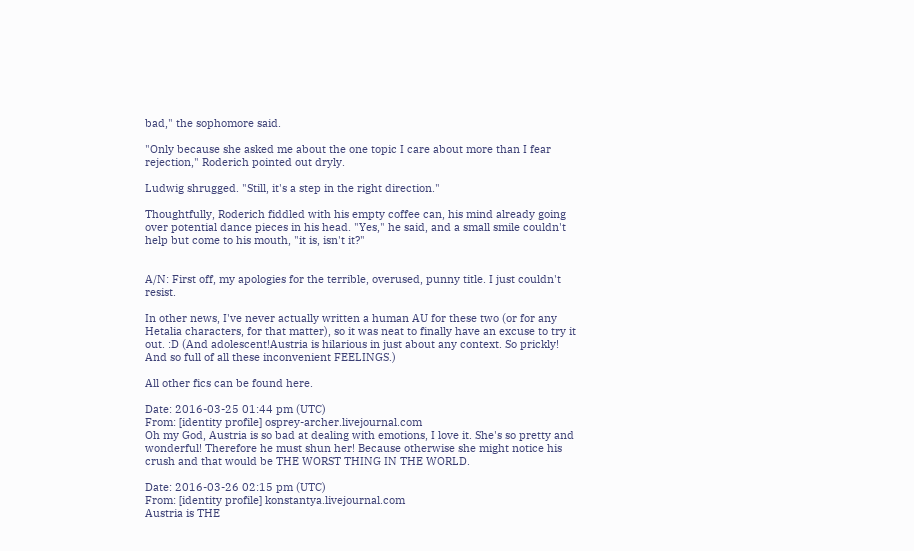bad," the sophomore said.

"Only because she asked me about the one topic I care about more than I fear rejection," Roderich pointed out dryly.

Ludwig shrugged. "Still, it's a step in the right direction."

Thoughtfully, Roderich fiddled with his empty coffee can, his mind already going over potential dance pieces in his head. "Yes," he said, and a small smile couldn't help but come to his mouth, "it is, isn't it?"


A/N: First off, my apologies for the terrible, overused, punny title. I just couldn't resist.

In other news, I've never actually written a human AU for these two (or for any Hetalia characters, for that matter), so it was neat to finally have an excuse to try it out. :D (And adolescent!Austria is hilarious in just about any context. So prickly! And so full of all these inconvenient FEELINGS.)

All other fics can be found here.

Date: 2016-03-25 01:44 pm (UTC)
From: [identity profile] osprey-archer.livejournal.com
Oh my God, Austria is so bad at dealing with emotions, I love it. She's so pretty and wonderful! Therefore he must shun her! Because otherwise she might notice his crush and that would be THE WORST THING IN THE WORLD.

Date: 2016-03-26 02:15 pm (UTC)
From: [identity profile] konstantya.livejournal.com
Austria is THE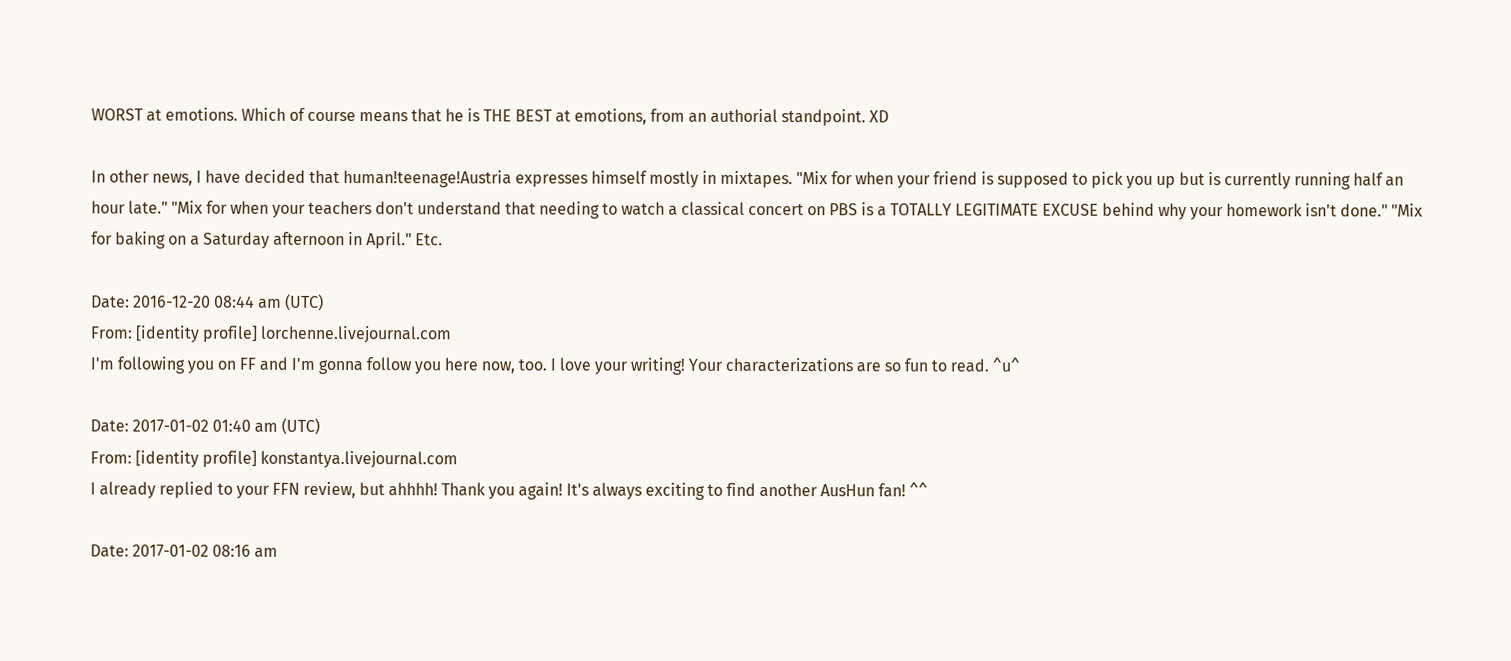WORST at emotions. Which of course means that he is THE BEST at emotions, from an authorial standpoint. XD

In other news, I have decided that human!teenage!Austria expresses himself mostly in mixtapes. "Mix for when your friend is supposed to pick you up but is currently running half an hour late." "Mix for when your teachers don't understand that needing to watch a classical concert on PBS is a TOTALLY LEGITIMATE EXCUSE behind why your homework isn't done." "Mix for baking on a Saturday afternoon in April." Etc.

Date: 2016-12-20 08:44 am (UTC)
From: [identity profile] lorchenne.livejournal.com
I'm following you on FF and I'm gonna follow you here now, too. I love your writing! Your characterizations are so fun to read. ^u^

Date: 2017-01-02 01:40 am (UTC)
From: [identity profile] konstantya.livejournal.com
I already replied to your FFN review, but ahhhh! Thank you again! It's always exciting to find another AusHun fan! ^^

Date: 2017-01-02 08:16 am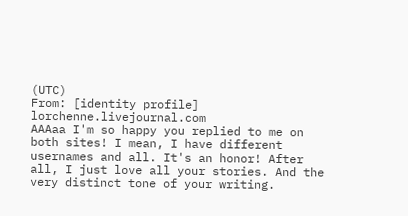(UTC)
From: [identity profile] lorchenne.livejournal.com
AAAaa I'm so happy you replied to me on both sites! I mean, I have different usernames and all. It's an honor! After all, I just love all your stories. And the very distinct tone of your writing.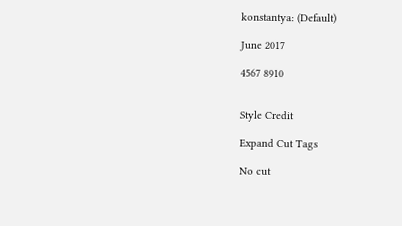konstantya: (Default)

June 2017

4567 8910


Style Credit

Expand Cut Tags

No cut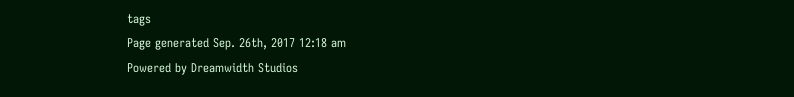tags
Page generated Sep. 26th, 2017 12:18 am
Powered by Dreamwidth Studios